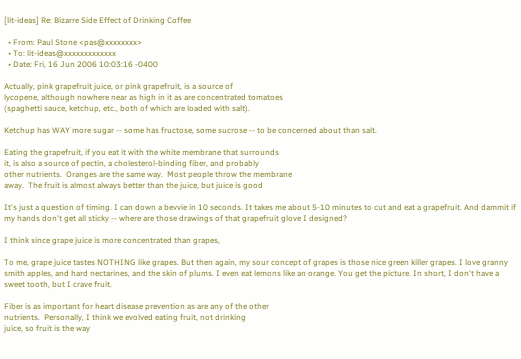[lit-ideas] Re: Bizarre Side Effect of Drinking Coffee

  • From: Paul Stone <pas@xxxxxxxx>
  • To: lit-ideas@xxxxxxxxxxxxx
  • Date: Fri, 16 Jun 2006 10:03:16 -0400

Actually, pink grapefruit juice, or pink grapefruit, is a source of
lycopene, although nowhere near as high in it as are concentrated tomatoes
(spaghetti sauce, ketchup, etc., both of which are loaded with salt).

Ketchup has WAY more sugar -- some has fructose, some sucrose -- to be concerned about than salt.

Eating the grapefruit, if you eat it with the white membrane that surrounds
it, is also a source of pectin, a cholesterol-binding fiber, and probably
other nutrients.  Oranges are the same way.  Most people throw the membrane
away.  The fruit is almost always better than the juice, but juice is good

It's just a question of timing. I can down a bevvie in 10 seconds. It takes me about 5-10 minutes to cut and eat a grapefruit. And dammit if my hands don't get all sticky -- where are those drawings of that grapefruit glove I designed?

I think since grape juice is more concentrated than grapes,

To me, grape juice tastes NOTHING like grapes. But then again, my sour concept of grapes is those nice green killer grapes. I love granny smith apples, and hard nectarines, and the skin of plums. I even eat lemons like an orange. You get the picture. In short, I don't have a sweet tooth, but I crave fruit.

Fiber is as important for heart disease prevention as are any of the other
nutrients.  Personally, I think we evolved eating fruit, not drinking
juice, so fruit is the way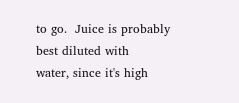to go.  Juice is probably best diluted with
water, since it's high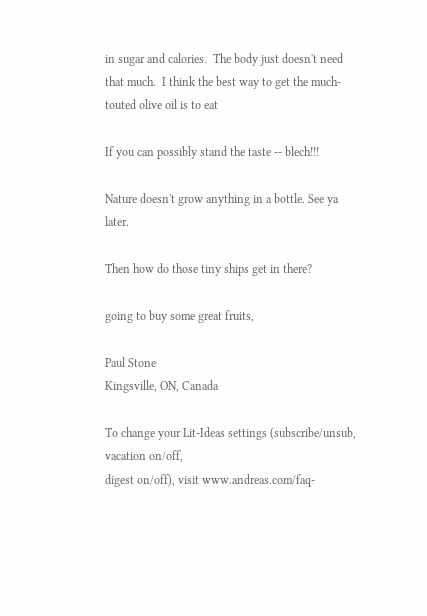in sugar and calories.  The body just doesn't need
that much.  I think the best way to get the much-touted olive oil is to eat

If you can possibly stand the taste -- blech!!!

Nature doesn't grow anything in a bottle. See ya later.

Then how do those tiny ships get in there?

going to buy some great fruits,

Paul Stone
Kingsville, ON, Canada

To change your Lit-Ideas settings (subscribe/unsub, vacation on/off,
digest on/off), visit www.andreas.com/faq-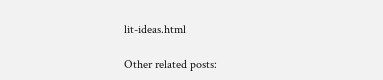lit-ideas.html

Other related posts: